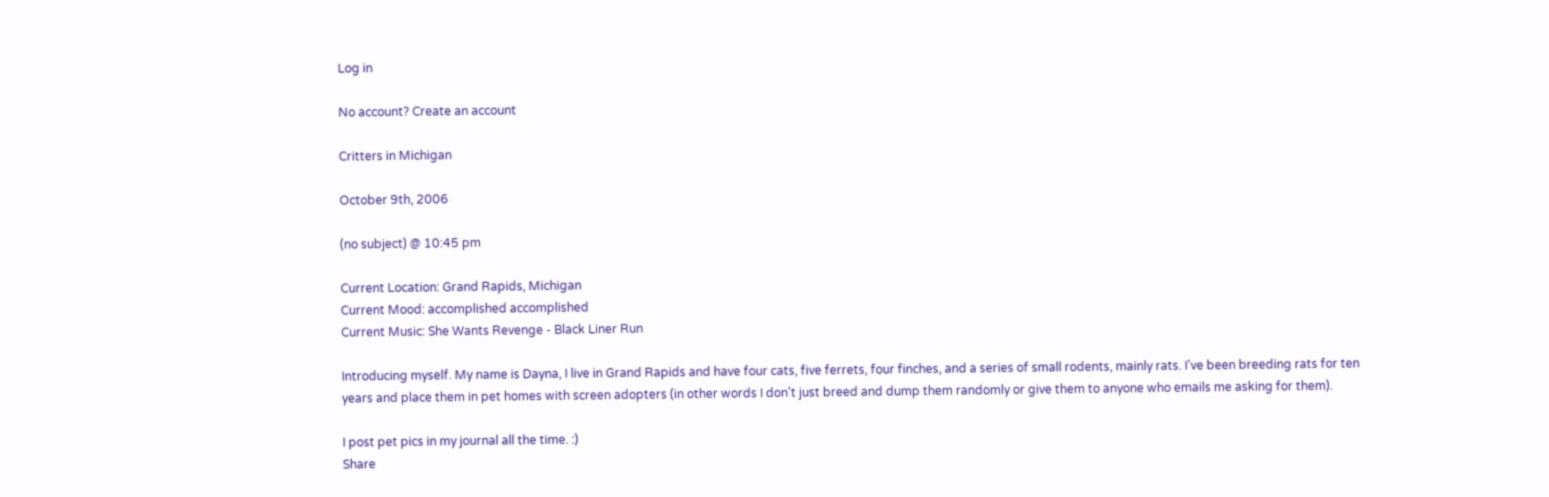Log in

No account? Create an account

Critters in Michigan

October 9th, 2006

(no subject) @ 10:45 pm

Current Location: Grand Rapids, Michigan
Current Mood: accomplished accomplished
Current Music: She Wants Revenge - Black Liner Run

Introducing myself. My name is Dayna, I live in Grand Rapids and have four cats, five ferrets, four finches, and a series of small rodents, mainly rats. I've been breeding rats for ten years and place them in pet homes with screen adopters (in other words I don't just breed and dump them randomly or give them to anyone who emails me asking for them).

I post pet pics in my journal all the time. :)
Share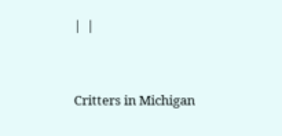|  |



Critters in Michigan